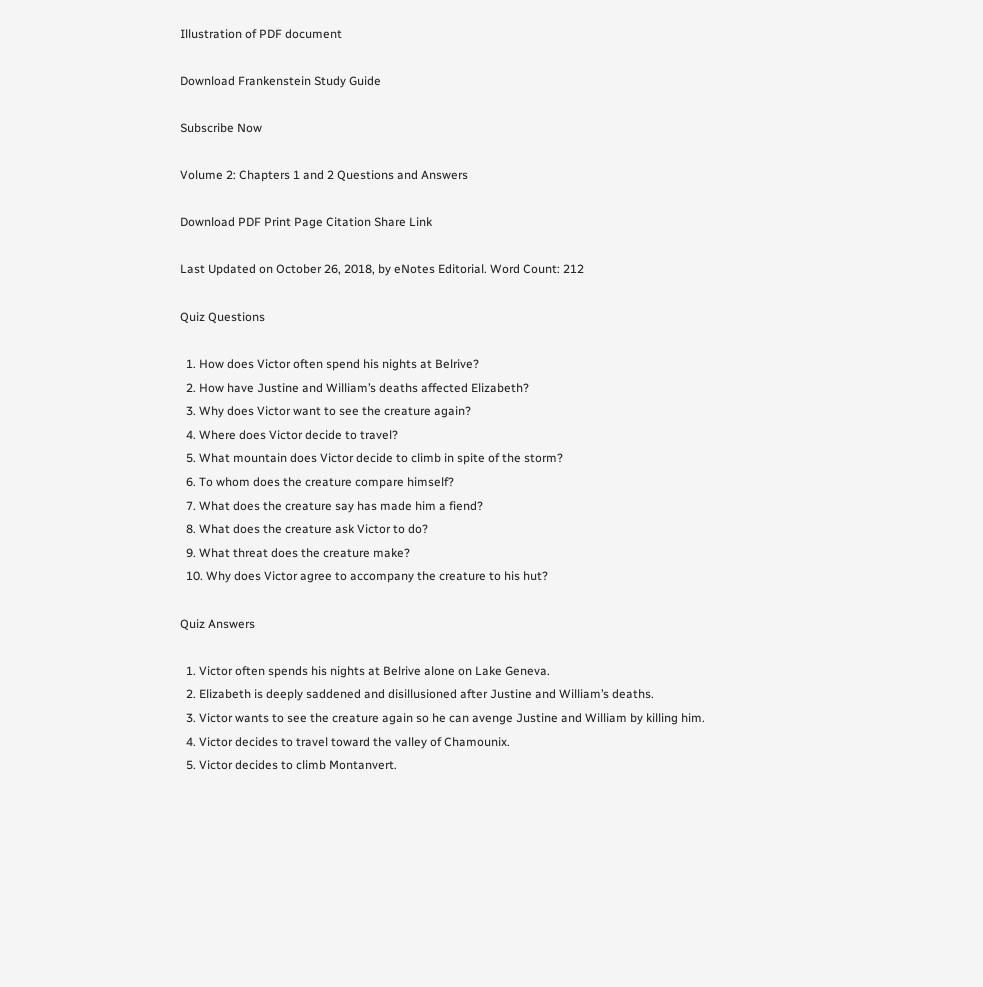Illustration of PDF document

Download Frankenstein Study Guide

Subscribe Now

Volume 2: Chapters 1 and 2 Questions and Answers

Download PDF Print Page Citation Share Link

Last Updated on October 26, 2018, by eNotes Editorial. Word Count: 212

Quiz Questions

  1. How does Victor often spend his nights at Belrive?
  2. How have Justine and William’s deaths affected Elizabeth?
  3. Why does Victor want to see the creature again?
  4. Where does Victor decide to travel?
  5. What mountain does Victor decide to climb in spite of the storm?
  6. To whom does the creature compare himself?
  7. What does the creature say has made him a fiend?
  8. What does the creature ask Victor to do?
  9. What threat does the creature make?
  10. Why does Victor agree to accompany the creature to his hut?

Quiz Answers

  1. Victor often spends his nights at Belrive alone on Lake Geneva.
  2. Elizabeth is deeply saddened and disillusioned after Justine and William’s deaths.
  3. Victor wants to see the creature again so he can avenge Justine and William by killing him.
  4. Victor decides to travel toward the valley of Chamounix.
  5. Victor decides to climb Montanvert.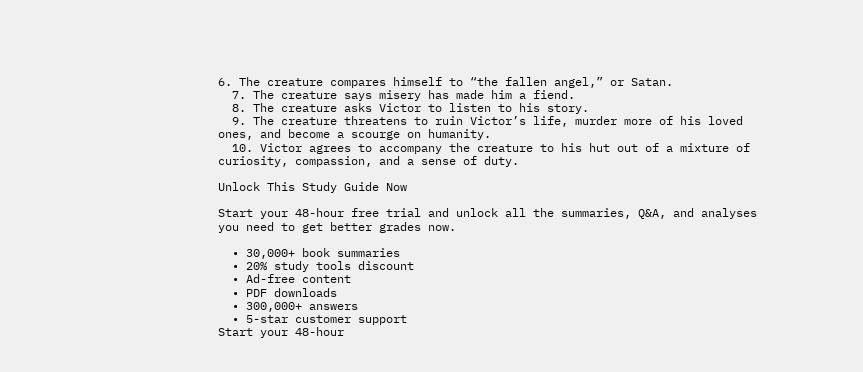6. The creature compares himself to “the fallen angel,” or Satan.
  7. The creature says misery has made him a fiend.
  8. The creature asks Victor to listen to his story.
  9. The creature threatens to ruin Victor’s life, murder more of his loved ones, and become a scourge on humanity.
  10. Victor agrees to accompany the creature to his hut out of a mixture of curiosity, compassion, and a sense of duty.

Unlock This Study Guide Now

Start your 48-hour free trial and unlock all the summaries, Q&A, and analyses you need to get better grades now.

  • 30,000+ book summaries
  • 20% study tools discount
  • Ad-free content
  • PDF downloads
  • 300,000+ answers
  • 5-star customer support
Start your 48-hour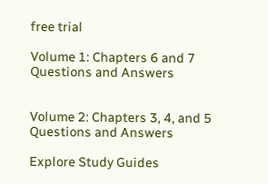free trial

Volume 1: Chapters 6 and 7 Questions and Answers


Volume 2: Chapters 3, 4, and 5 Questions and Answers

Explore Study Guides